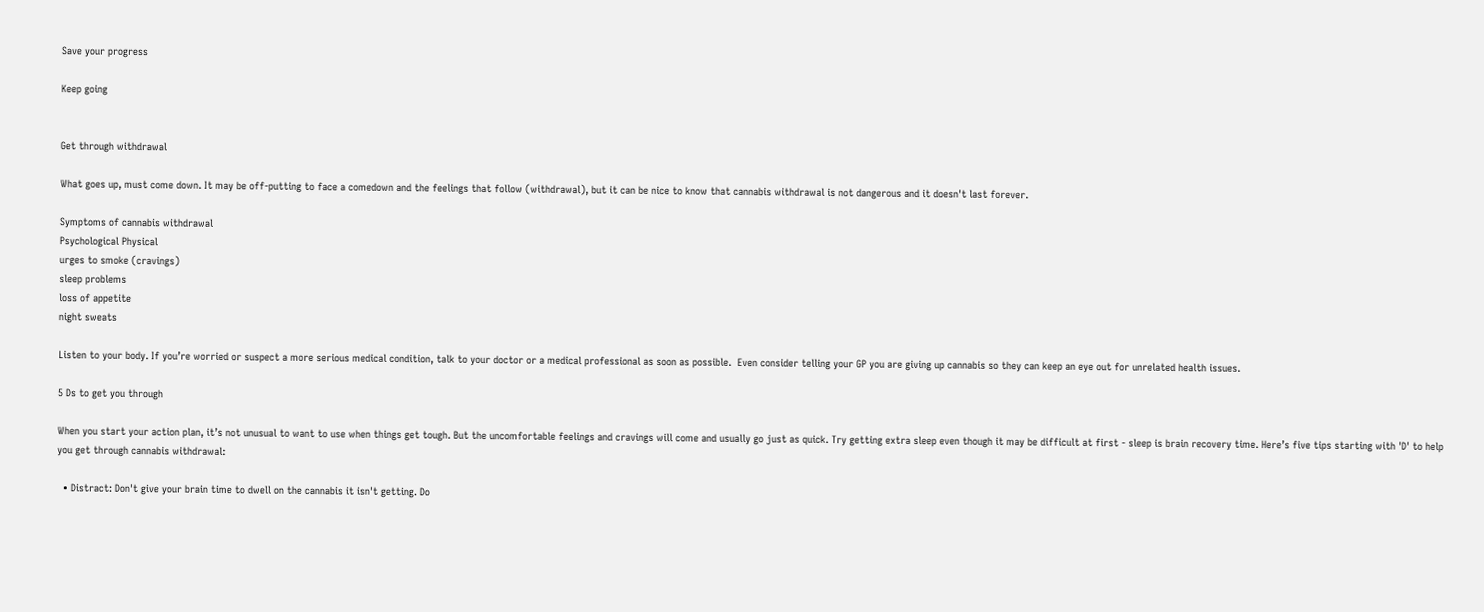Save your progress

Keep going


Get through withdrawal

What goes up, must come down. It may be off-putting to face a comedown and the feelings that follow (withdrawal), but it can be nice to know that cannabis withdrawal is not dangerous and it doesn't last forever.

Symptoms of cannabis withdrawal
Psychological Physical
urges to smoke (cravings)
sleep problems
loss of appetite
night sweats

Listen to your body. If you’re worried or suspect a more serious medical condition, talk to your doctor or a medical professional as soon as possible.  Even consider telling your GP you are giving up cannabis so they can keep an eye out for unrelated health issues.

5 Ds to get you through

When you start your action plan, it’s not unusual to want to use when things get tough. But the uncomfortable feelings and cravings will come and usually go just as quick. Try getting extra sleep even though it may be difficult at first - sleep is brain recovery time. Here’s five tips starting with 'D' to help you get through cannabis withdrawal:

  • Distract: Don't give your brain time to dwell on the cannabis it isn't getting. Do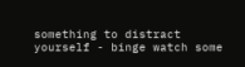something to distract yourself - binge watch some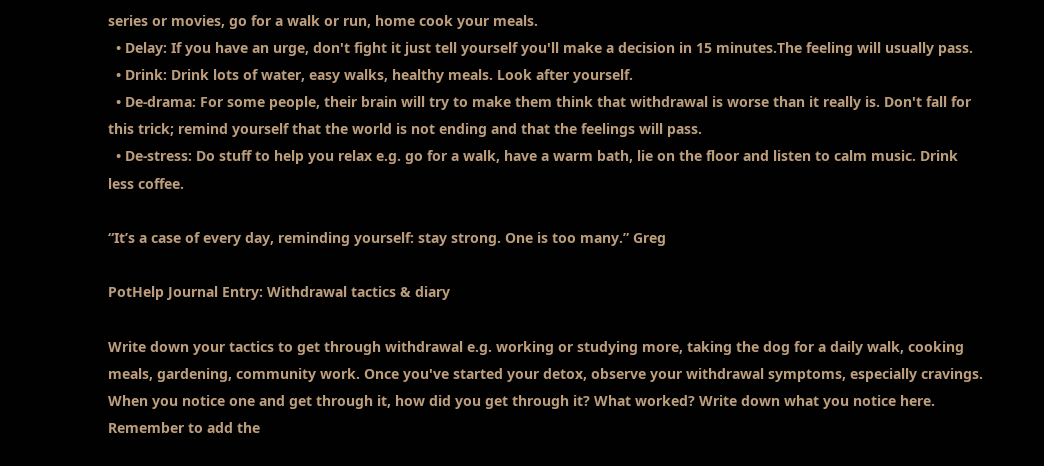series or movies, go for a walk or run, home cook your meals.
  • Delay: If you have an urge, don't fight it just tell yourself you'll make a decision in 15 minutes.The feeling will usually pass.
  • Drink: Drink lots of water, easy walks, healthy meals. Look after yourself.
  • De-drama: For some people, their brain will try to make them think that withdrawal is worse than it really is. Don't fall for this trick; remind yourself that the world is not ending and that the feelings will pass.
  • De-stress: Do stuff to help you relax e.g. go for a walk, have a warm bath, lie on the floor and listen to calm music. Drink less coffee.

“It’s a case of every day, reminding yourself: stay strong. One is too many.” Greg

PotHelp Journal Entry: Withdrawal tactics & diary

Write down your tactics to get through withdrawal e.g. working or studying more, taking the dog for a daily walk, cooking meals, gardening, community work. Once you've started your detox, observe your withdrawal symptoms, especially cravings. When you notice one and get through it, how did you get through it? What worked? Write down what you notice here. Remember to add the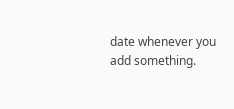date whenever you add something.